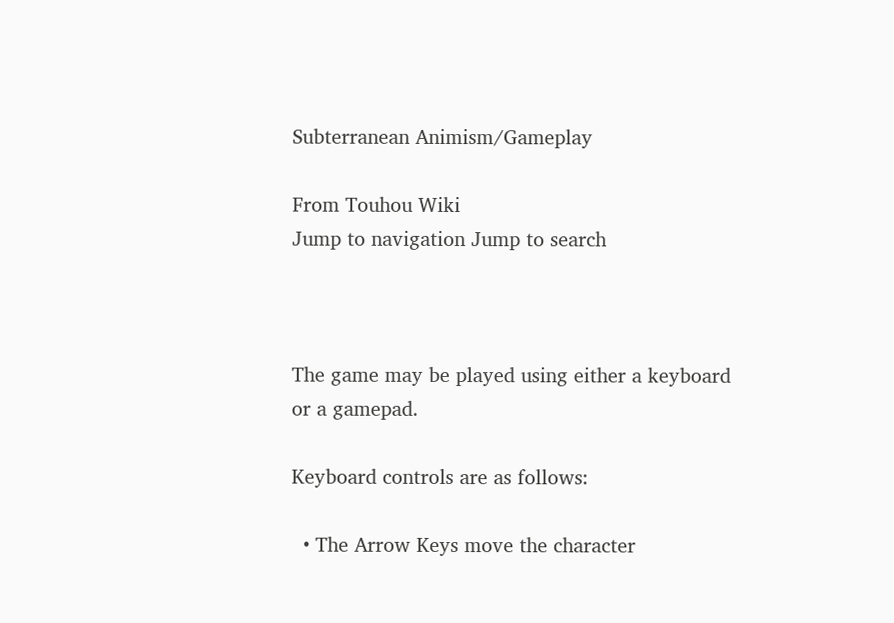Subterranean Animism/Gameplay

From Touhou Wiki
Jump to navigation Jump to search



The game may be played using either a keyboard or a gamepad.

Keyboard controls are as follows:

  • The Arrow Keys move the character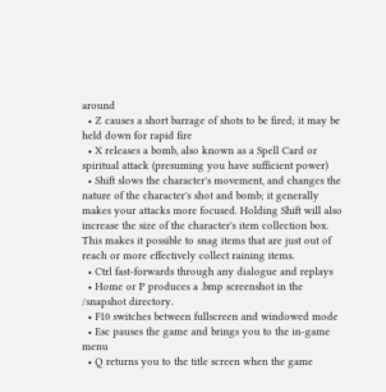around
  • Z causes a short barrage of shots to be fired; it may be held down for rapid fire
  • X releases a bomb, also known as a Spell Card or spiritual attack (presuming you have sufficient power)
  • Shift slows the character's movement, and changes the nature of the character's shot and bomb; it generally makes your attacks more focused. Holding Shift will also increase the size of the character's item collection box. This makes it possible to snag items that are just out of reach or more effectively collect raining items.
  • Ctrl fast-forwards through any dialogue and replays
  • Home or P produces a .bmp screenshot in the /snapshot directory.
  • F10 switches between fullscreen and windowed mode
  • Esc pauses the game and brings you to the in-game menu
  • Q returns you to the title screen when the game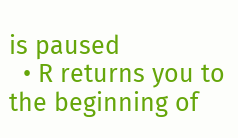is paused
  • R returns you to the beginning of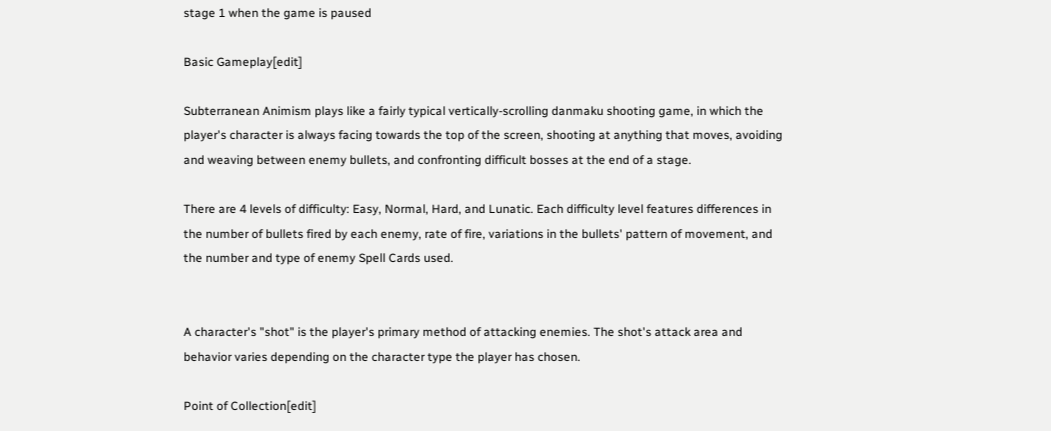stage 1 when the game is paused

Basic Gameplay[edit]

Subterranean Animism plays like a fairly typical vertically-scrolling danmaku shooting game, in which the player's character is always facing towards the top of the screen, shooting at anything that moves, avoiding and weaving between enemy bullets, and confronting difficult bosses at the end of a stage.

There are 4 levels of difficulty: Easy, Normal, Hard, and Lunatic. Each difficulty level features differences in the number of bullets fired by each enemy, rate of fire, variations in the bullets' pattern of movement, and the number and type of enemy Spell Cards used.


A character's "shot" is the player's primary method of attacking enemies. The shot's attack area and behavior varies depending on the character type the player has chosen.

Point of Collection[edit]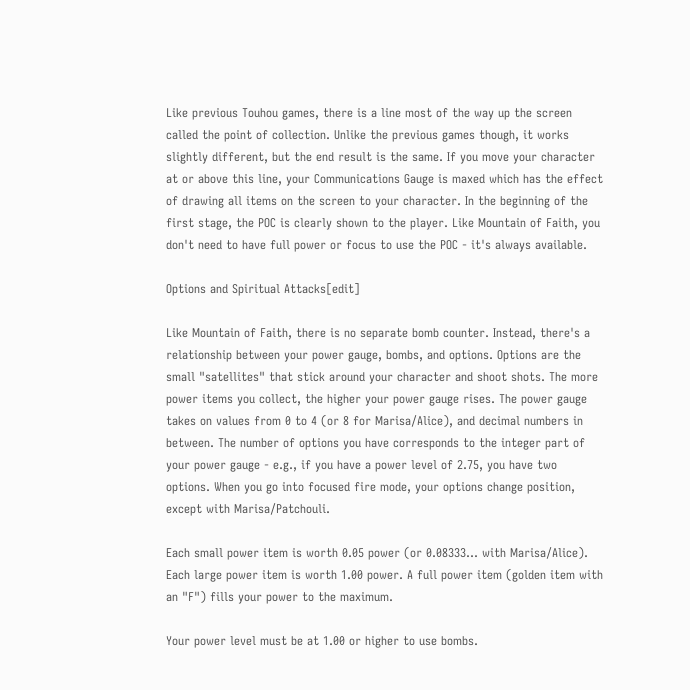Like previous Touhou games, there is a line most of the way up the screen called the point of collection. Unlike the previous games though, it works slightly different, but the end result is the same. If you move your character at or above this line, your Communications Gauge is maxed which has the effect of drawing all items on the screen to your character. In the beginning of the first stage, the POC is clearly shown to the player. Like Mountain of Faith, you don't need to have full power or focus to use the POC - it's always available.

Options and Spiritual Attacks[edit]

Like Mountain of Faith, there is no separate bomb counter. Instead, there's a relationship between your power gauge, bombs, and options. Options are the small "satellites" that stick around your character and shoot shots. The more power items you collect, the higher your power gauge rises. The power gauge takes on values from 0 to 4 (or 8 for Marisa/Alice), and decimal numbers in between. The number of options you have corresponds to the integer part of your power gauge - e.g., if you have a power level of 2.75, you have two options. When you go into focused fire mode, your options change position, except with Marisa/Patchouli.

Each small power item is worth 0.05 power (or 0.08333... with Marisa/Alice). Each large power item is worth 1.00 power. A full power item (golden item with an "F") fills your power to the maximum.

Your power level must be at 1.00 or higher to use bombs.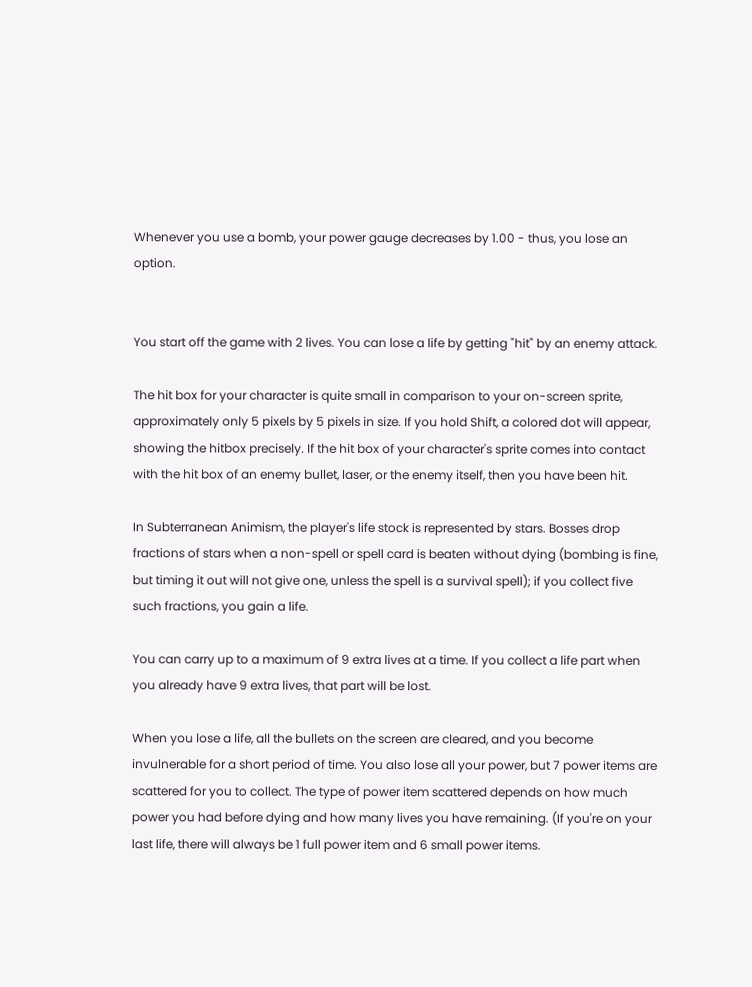Whenever you use a bomb, your power gauge decreases by 1.00 - thus, you lose an option.


You start off the game with 2 lives. You can lose a life by getting "hit" by an enemy attack.

The hit box for your character is quite small in comparison to your on-screen sprite, approximately only 5 pixels by 5 pixels in size. If you hold Shift, a colored dot will appear, showing the hitbox precisely. If the hit box of your character's sprite comes into contact with the hit box of an enemy bullet, laser, or the enemy itself, then you have been hit.

In Subterranean Animism, the player's life stock is represented by stars. Bosses drop fractions of stars when a non-spell or spell card is beaten without dying (bombing is fine, but timing it out will not give one, unless the spell is a survival spell); if you collect five such fractions, you gain a life.

You can carry up to a maximum of 9 extra lives at a time. If you collect a life part when you already have 9 extra lives, that part will be lost.

When you lose a life, all the bullets on the screen are cleared, and you become invulnerable for a short period of time. You also lose all your power, but 7 power items are scattered for you to collect. The type of power item scattered depends on how much power you had before dying and how many lives you have remaining. (If you're on your last life, there will always be 1 full power item and 6 small power items.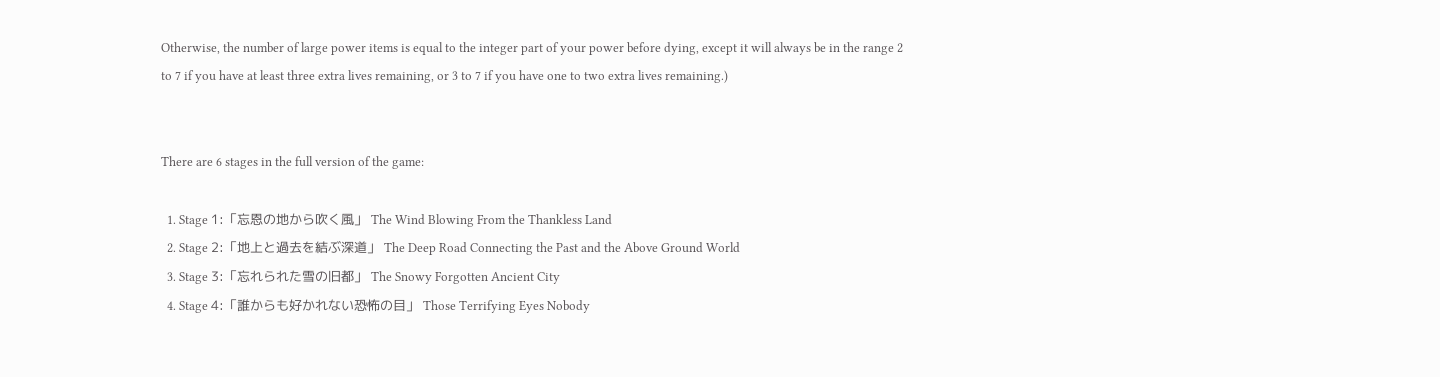Otherwise, the number of large power items is equal to the integer part of your power before dying, except it will always be in the range 2 to 7 if you have at least three extra lives remaining, or 3 to 7 if you have one to two extra lives remaining.)


There are 6 stages in the full version of the game:

  1. Stage 1:「忘恩の地から吹く風」 The Wind Blowing From the Thankless Land
  2. Stage 2:「地上と過去を結ぶ深道」 The Deep Road Connecting the Past and the Above Ground World
  3. Stage 3:「忘れられた雪の旧都」 The Snowy Forgotten Ancient City
  4. Stage 4:「誰からも好かれない恐怖の目」 Those Terrifying Eyes Nobody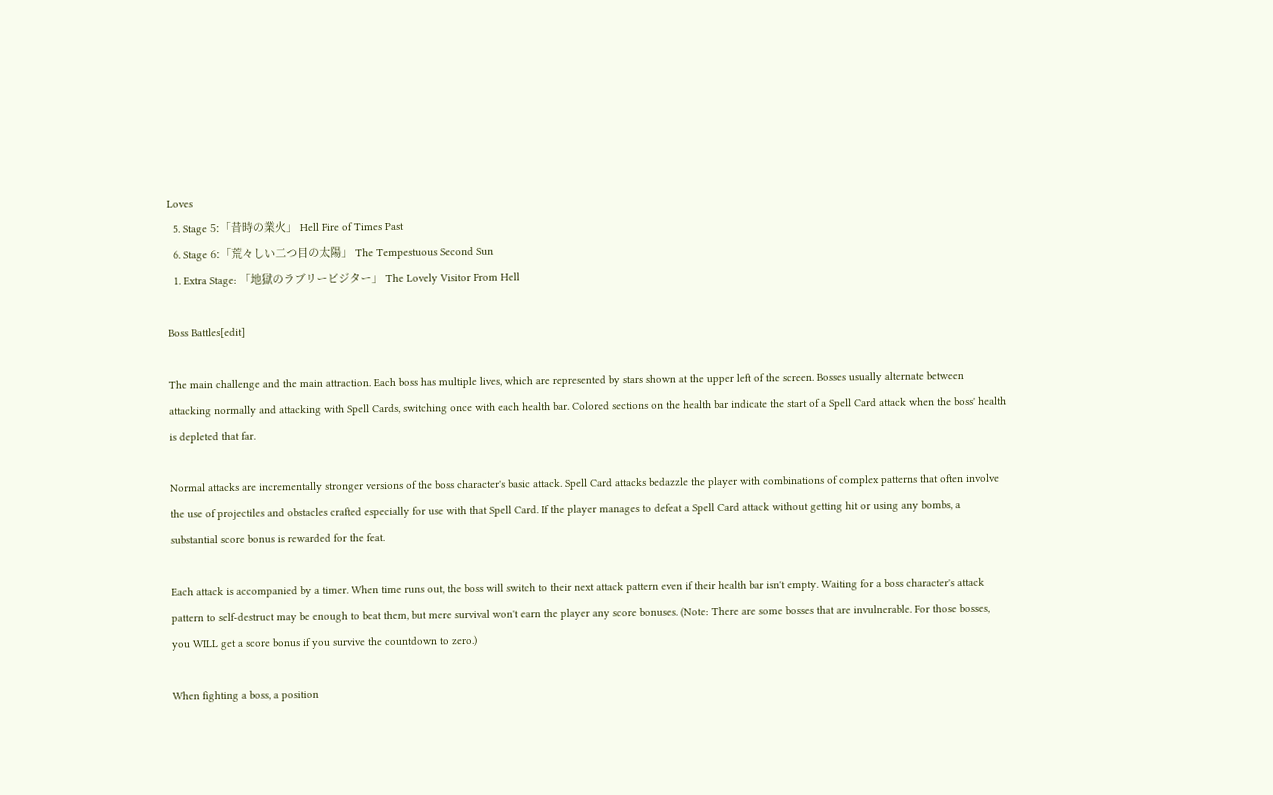Loves
  5. Stage 5:「昔時の業火」 Hell Fire of Times Past
  6. Stage 6:「荒々しい二つ目の太陽」 The Tempestuous Second Sun
  1. Extra Stage: 「地獄のラブリービジター」 The Lovely Visitor From Hell

Boss Battles[edit]

The main challenge and the main attraction. Each boss has multiple lives, which are represented by stars shown at the upper left of the screen. Bosses usually alternate between attacking normally and attacking with Spell Cards, switching once with each health bar. Colored sections on the health bar indicate the start of a Spell Card attack when the boss' health is depleted that far.

Normal attacks are incrementally stronger versions of the boss character's basic attack. Spell Card attacks bedazzle the player with combinations of complex patterns that often involve the use of projectiles and obstacles crafted especially for use with that Spell Card. If the player manages to defeat a Spell Card attack without getting hit or using any bombs, a substantial score bonus is rewarded for the feat.

Each attack is accompanied by a timer. When time runs out, the boss will switch to their next attack pattern even if their health bar isn't empty. Waiting for a boss character's attack pattern to self-destruct may be enough to beat them, but mere survival won't earn the player any score bonuses. (Note: There are some bosses that are invulnerable. For those bosses, you WILL get a score bonus if you survive the countdown to zero.)

When fighting a boss, a position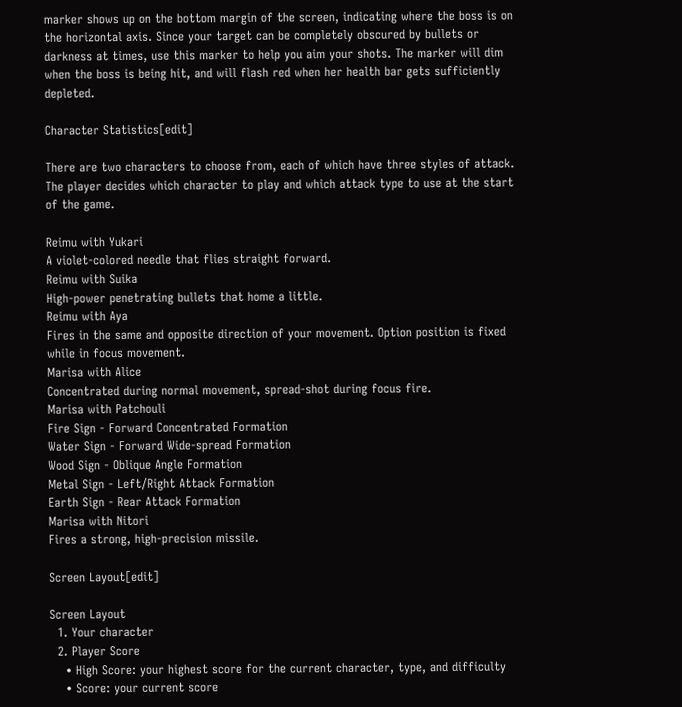marker shows up on the bottom margin of the screen, indicating where the boss is on the horizontal axis. Since your target can be completely obscured by bullets or darkness at times, use this marker to help you aim your shots. The marker will dim when the boss is being hit, and will flash red when her health bar gets sufficiently depleted.

Character Statistics[edit]

There are two characters to choose from, each of which have three styles of attack. The player decides which character to play and which attack type to use at the start of the game.

Reimu with Yukari
A violet-colored needle that flies straight forward.
Reimu with Suika
High-power penetrating bullets that home a little.
Reimu with Aya
Fires in the same and opposite direction of your movement. Option position is fixed while in focus movement.
Marisa with Alice
Concentrated during normal movement, spread-shot during focus fire.
Marisa with Patchouli
Fire Sign - Forward Concentrated Formation
Water Sign - Forward Wide-spread Formation
Wood Sign - Oblique Angle Formation
Metal Sign - Left/Right Attack Formation
Earth Sign - Rear Attack Formation
Marisa with Nitori
Fires a strong, high-precision missile.

Screen Layout[edit]

Screen Layout
  1. Your character
  2. Player Score
    • High Score: your highest score for the current character, type, and difficulty
    • Score: your current score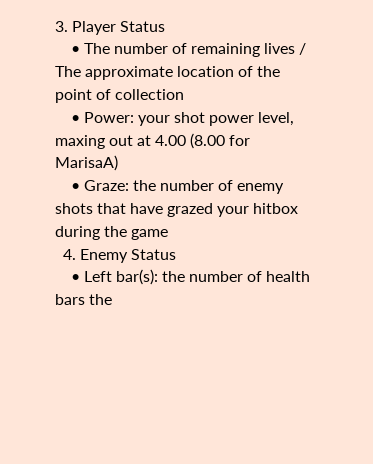3. Player Status
    • The number of remaining lives / The approximate location of the point of collection
    • Power: your shot power level, maxing out at 4.00 (8.00 for MarisaA)
    • Graze: the number of enemy shots that have grazed your hitbox during the game
  4. Enemy Status
    • Left bar(s): the number of health bars the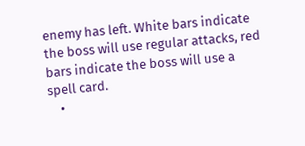enemy has left. White bars indicate the boss will use regular attacks, red bars indicate the boss will use a spell card.
    •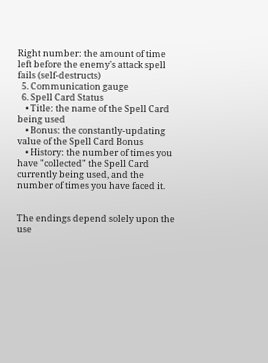Right number: the amount of time left before the enemy's attack spell fails (self-destructs)
  5. Communication gauge
  6. Spell Card Status
    • Title: the name of the Spell Card being used
    • Bonus: the constantly-updating value of the Spell Card Bonus
    • History: the number of times you have "collected" the Spell Card currently being used, and the number of times you have faced it.


The endings depend solely upon the use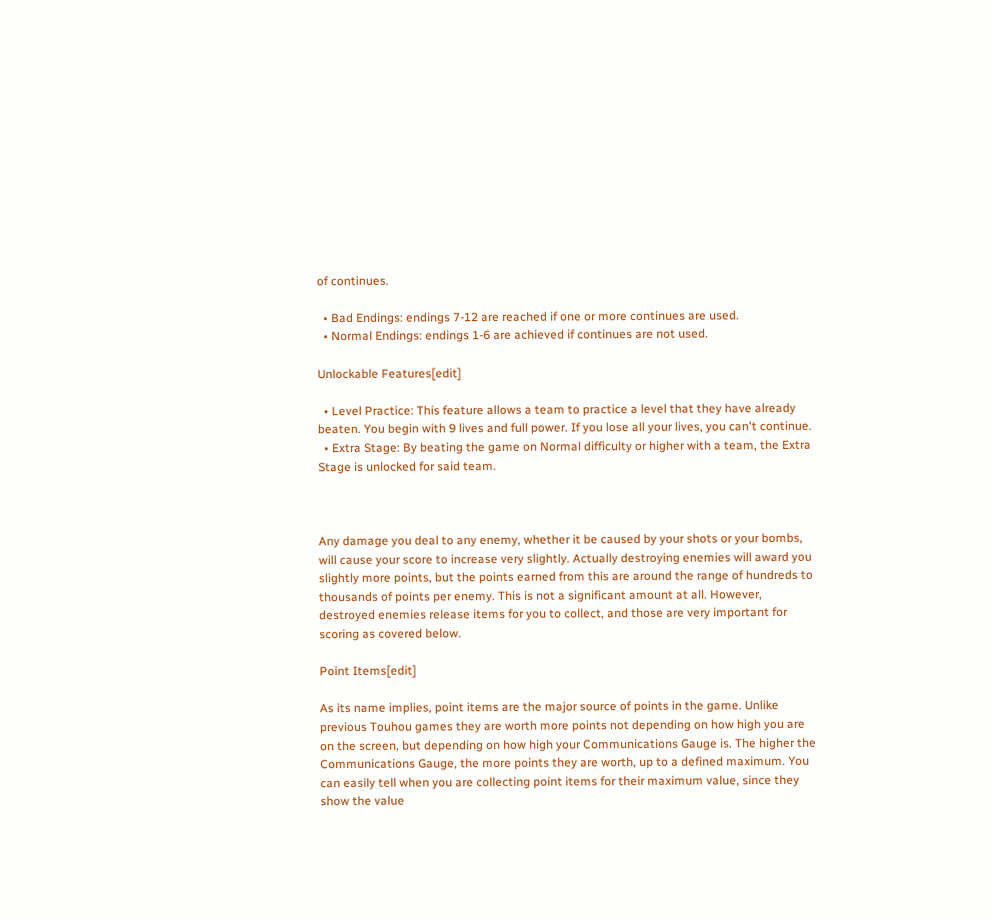of continues.

  • Bad Endings: endings 7-12 are reached if one or more continues are used.
  • Normal Endings: endings 1-6 are achieved if continues are not used.

Unlockable Features[edit]

  • Level Practice: This feature allows a team to practice a level that they have already beaten. You begin with 9 lives and full power. If you lose all your lives, you can't continue.
  • Extra Stage: By beating the game on Normal difficulty or higher with a team, the Extra Stage is unlocked for said team.



Any damage you deal to any enemy, whether it be caused by your shots or your bombs, will cause your score to increase very slightly. Actually destroying enemies will award you slightly more points, but the points earned from this are around the range of hundreds to thousands of points per enemy. This is not a significant amount at all. However, destroyed enemies release items for you to collect, and those are very important for scoring as covered below.

Point Items[edit]

As its name implies, point items are the major source of points in the game. Unlike previous Touhou games they are worth more points not depending on how high you are on the screen, but depending on how high your Communications Gauge is. The higher the Communications Gauge, the more points they are worth, up to a defined maximum. You can easily tell when you are collecting point items for their maximum value, since they show the value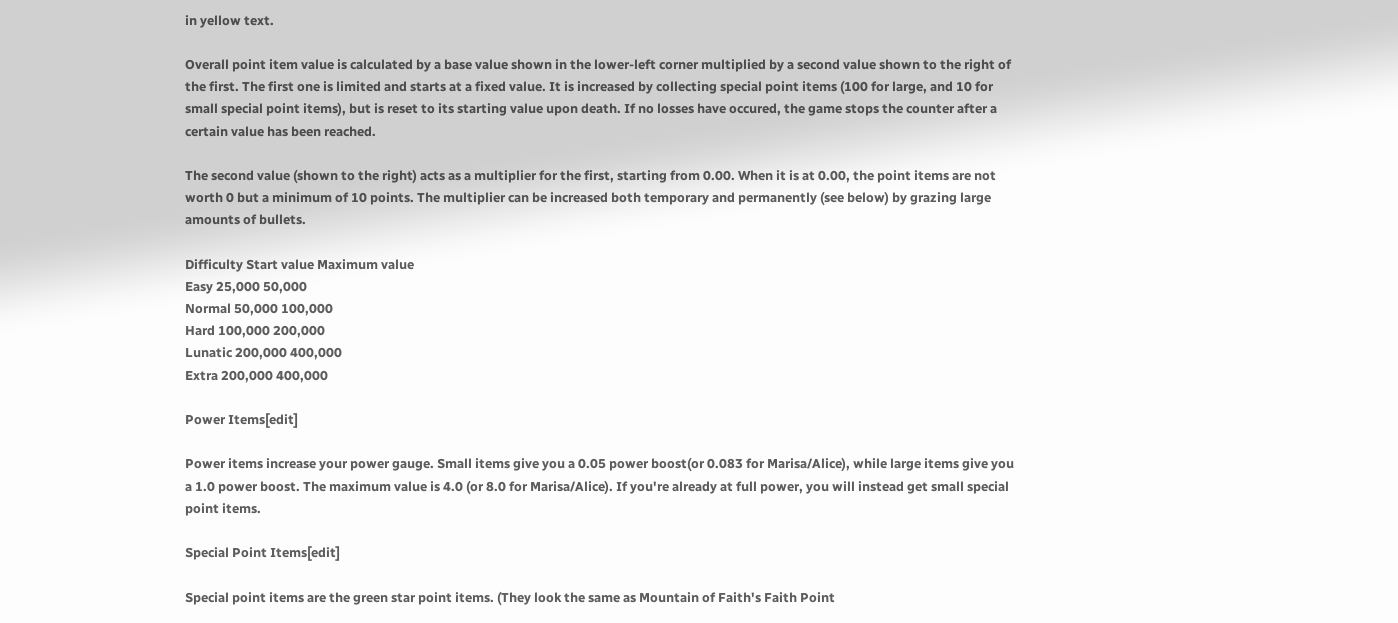in yellow text.

Overall point item value is calculated by a base value shown in the lower-left corner multiplied by a second value shown to the right of the first. The first one is limited and starts at a fixed value. It is increased by collecting special point items (100 for large, and 10 for small special point items), but is reset to its starting value upon death. If no losses have occured, the game stops the counter after a certain value has been reached.

The second value (shown to the right) acts as a multiplier for the first, starting from 0.00. When it is at 0.00, the point items are not worth 0 but a minimum of 10 points. The multiplier can be increased both temporary and permanently (see below) by grazing large amounts of bullets.

Difficulty Start value Maximum value
Easy 25,000 50,000
Normal 50,000 100,000
Hard 100,000 200,000
Lunatic 200,000 400,000
Extra 200,000 400,000

Power Items[edit]

Power items increase your power gauge. Small items give you a 0.05 power boost(or 0.083 for Marisa/Alice), while large items give you a 1.0 power boost. The maximum value is 4.0 (or 8.0 for Marisa/Alice). If you're already at full power, you will instead get small special point items.

Special Point Items[edit]

Special point items are the green star point items. (They look the same as Mountain of Faith's Faith Point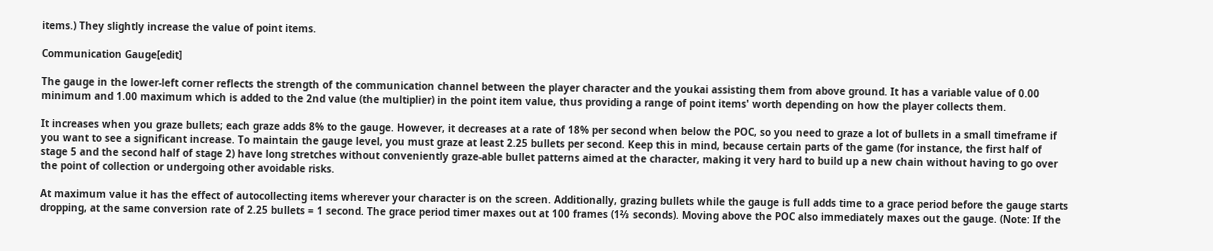items.) They slightly increase the value of point items.

Communication Gauge[edit]

The gauge in the lower-left corner reflects the strength of the communication channel between the player character and the youkai assisting them from above ground. It has a variable value of 0.00 minimum and 1.00 maximum which is added to the 2nd value (the multiplier) in the point item value, thus providing a range of point items' worth depending on how the player collects them.

It increases when you graze bullets; each graze adds 8% to the gauge. However, it decreases at a rate of 18% per second when below the POC, so you need to graze a lot of bullets in a small timeframe if you want to see a significant increase. To maintain the gauge level, you must graze at least 2.25 bullets per second. Keep this in mind, because certain parts of the game (for instance, the first half of stage 5 and the second half of stage 2) have long stretches without conveniently graze-able bullet patterns aimed at the character, making it very hard to build up a new chain without having to go over the point of collection or undergoing other avoidable risks.

At maximum value it has the effect of autocollecting items wherever your character is on the screen. Additionally, grazing bullets while the gauge is full adds time to a grace period before the gauge starts dropping, at the same conversion rate of 2.25 bullets = 1 second. The grace period timer maxes out at 100 frames (1⅔ seconds). Moving above the POC also immediately maxes out the gauge. (Note: If the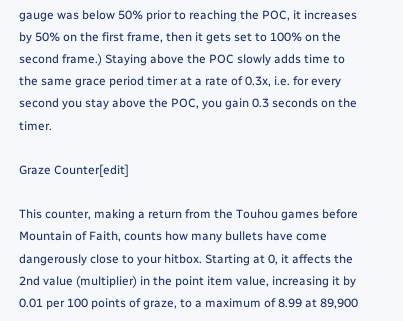gauge was below 50% prior to reaching the POC, it increases by 50% on the first frame, then it gets set to 100% on the second frame.) Staying above the POC slowly adds time to the same grace period timer at a rate of 0.3x, i.e. for every second you stay above the POC, you gain 0.3 seconds on the timer.

Graze Counter[edit]

This counter, making a return from the Touhou games before Mountain of Faith, counts how many bullets have come dangerously close to your hitbox. Starting at 0, it affects the 2nd value (multiplier) in the point item value, increasing it by 0.01 per 100 points of graze, to a maximum of 8.99 at 89,900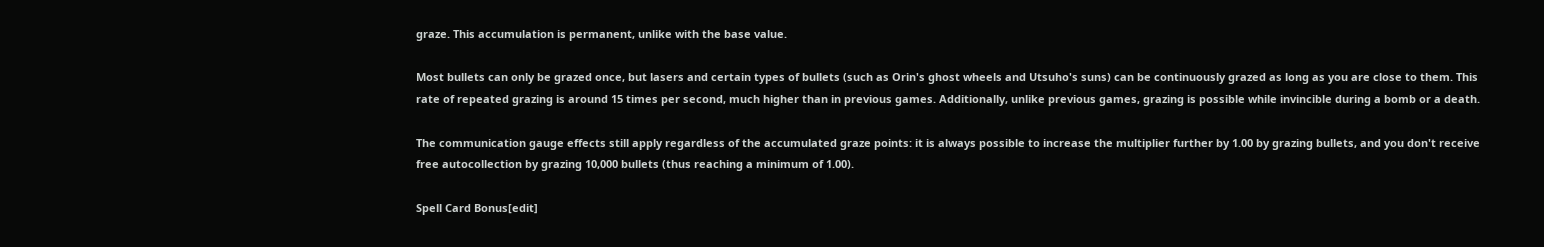graze. This accumulation is permanent, unlike with the base value.

Most bullets can only be grazed once, but lasers and certain types of bullets (such as Orin's ghost wheels and Utsuho's suns) can be continuously grazed as long as you are close to them. This rate of repeated grazing is around 15 times per second, much higher than in previous games. Additionally, unlike previous games, grazing is possible while invincible during a bomb or a death.

The communication gauge effects still apply regardless of the accumulated graze points: it is always possible to increase the multiplier further by 1.00 by grazing bullets, and you don't receive free autocollection by grazing 10,000 bullets (thus reaching a minimum of 1.00).

Spell Card Bonus[edit]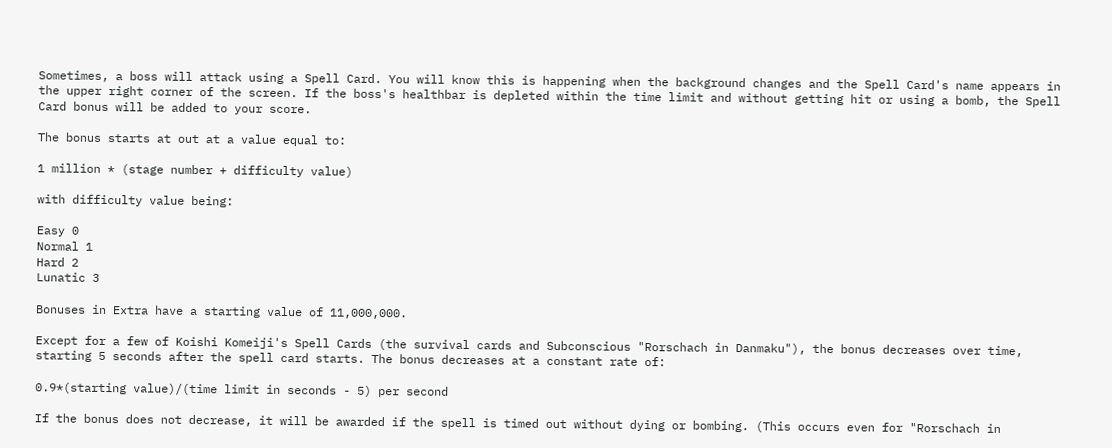Sometimes, a boss will attack using a Spell Card. You will know this is happening when the background changes and the Spell Card's name appears in the upper right corner of the screen. If the boss's healthbar is depleted within the time limit and without getting hit or using a bomb, the Spell Card bonus will be added to your score.

The bonus starts at out at a value equal to:

1 million * (stage number + difficulty value)

with difficulty value being:

Easy 0
Normal 1
Hard 2
Lunatic 3

Bonuses in Extra have a starting value of 11,000,000.

Except for a few of Koishi Komeiji's Spell Cards (the survival cards and Subconscious "Rorschach in Danmaku"), the bonus decreases over time, starting 5 seconds after the spell card starts. The bonus decreases at a constant rate of:

0.9*(starting value)/(time limit in seconds - 5) per second

If the bonus does not decrease, it will be awarded if the spell is timed out without dying or bombing. (This occurs even for "Rorschach in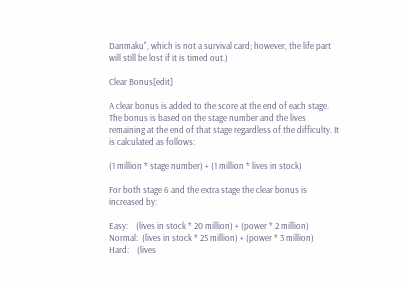Danmaku", which is not a survival card; however, the life part will still be lost if it is timed out.)

Clear Bonus[edit]

A clear bonus is added to the score at the end of each stage. The bonus is based on the stage number and the lives remaining at the end of that stage regardless of the difficulty. It is calculated as follows:

(1 million * stage number) + (1 million * lives in stock)

For both stage 6 and the extra stage the clear bonus is increased by:

Easy:    (lives in stock * 20 million) + (power * 2 million)
Normal:  (lives in stock * 25 million) + (power * 3 million)
Hard:    (lives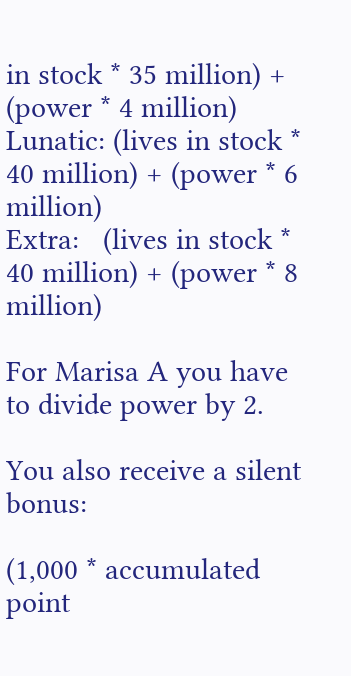in stock * 35 million) + (power * 4 million)
Lunatic: (lives in stock * 40 million) + (power * 6 million)
Extra:   (lives in stock * 40 million) + (power * 8 million)

For Marisa A you have to divide power by 2.

You also receive a silent bonus:

(1,000 * accumulated point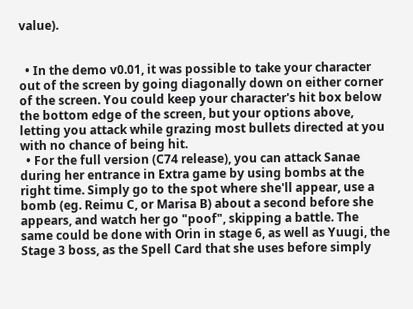value).


  • In the demo v0.01, it was possible to take your character out of the screen by going diagonally down on either corner of the screen. You could keep your character's hit box below the bottom edge of the screen, but your options above, letting you attack while grazing most bullets directed at you with no chance of being hit.
  • For the full version (C74 release), you can attack Sanae during her entrance in Extra game by using bombs at the right time. Simply go to the spot where she'll appear, use a bomb (eg. Reimu C, or Marisa B) about a second before she appears, and watch her go "poof", skipping a battle. The same could be done with Orin in stage 6, as well as Yuugi, the Stage 3 boss, as the Spell Card that she uses before simply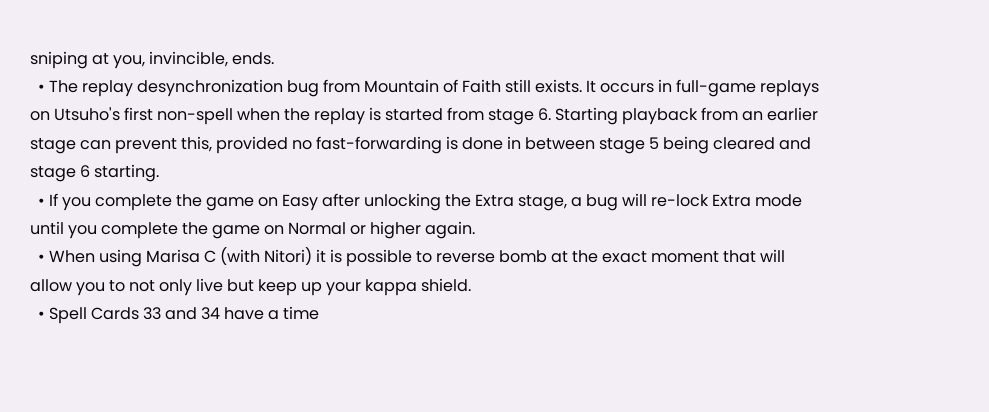sniping at you, invincible, ends.
  • The replay desynchronization bug from Mountain of Faith still exists. It occurs in full-game replays on Utsuho's first non-spell when the replay is started from stage 6. Starting playback from an earlier stage can prevent this, provided no fast-forwarding is done in between stage 5 being cleared and stage 6 starting.
  • If you complete the game on Easy after unlocking the Extra stage, a bug will re-lock Extra mode until you complete the game on Normal or higher again.
  • When using Marisa C (with Nitori) it is possible to reverse bomb at the exact moment that will allow you to not only live but keep up your kappa shield.
  • Spell Cards 33 and 34 have a time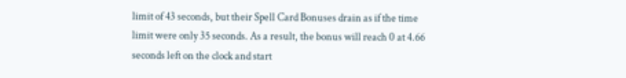limit of 43 seconds, but their Spell Card Bonuses drain as if the time limit were only 35 seconds. As a result, the bonus will reach 0 at 4.66 seconds left on the clock and start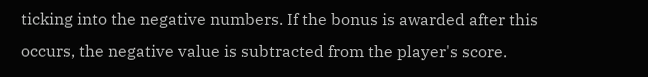ticking into the negative numbers. If the bonus is awarded after this occurs, the negative value is subtracted from the player's score.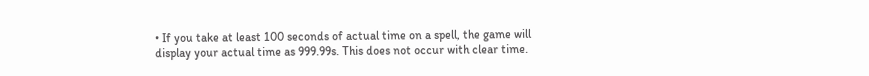• If you take at least 100 seconds of actual time on a spell, the game will display your actual time as 999.99s. This does not occur with clear time.